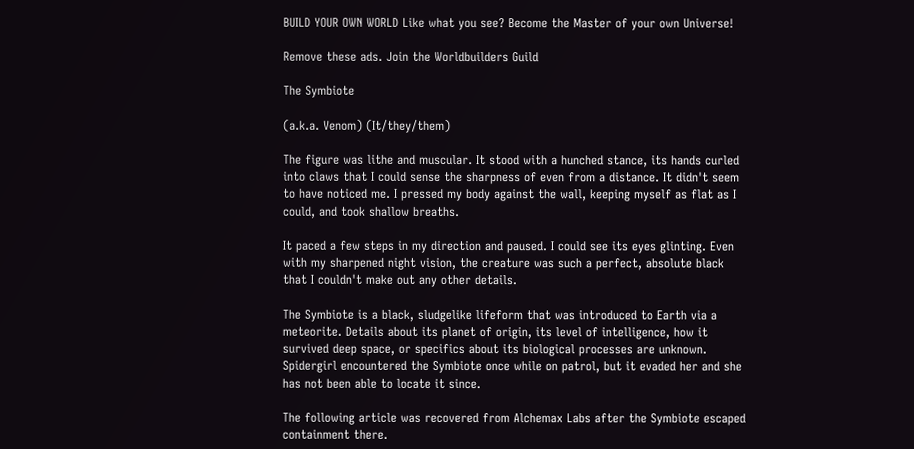BUILD YOUR OWN WORLD Like what you see? Become the Master of your own Universe!

Remove these ads. Join the Worldbuilders Guild

The Symbiote

(a.k.a. Venom) (It/they/them)

The figure was lithe and muscular. It stood with a hunched stance, its hands curled into claws that I could sense the sharpness of even from a distance. It didn't seem to have noticed me. I pressed my body against the wall, keeping myself as flat as I could, and took shallow breaths.

It paced a few steps in my direction and paused. I could see its eyes glinting. Even with my sharpened night vision, the creature was such a perfect, absolute black that I couldn't make out any other details.

The Symbiote is a black, sludgelike lifeform that was introduced to Earth via a meteorite. Details about its planet of origin, its level of intelligence, how it survived deep space, or specifics about its biological processes are unknown. Spidergirl encountered the Symbiote once while on patrol, but it evaded her and she has not been able to locate it since.

The following article was recovered from Alchemax Labs after the Symbiote escaped containment there.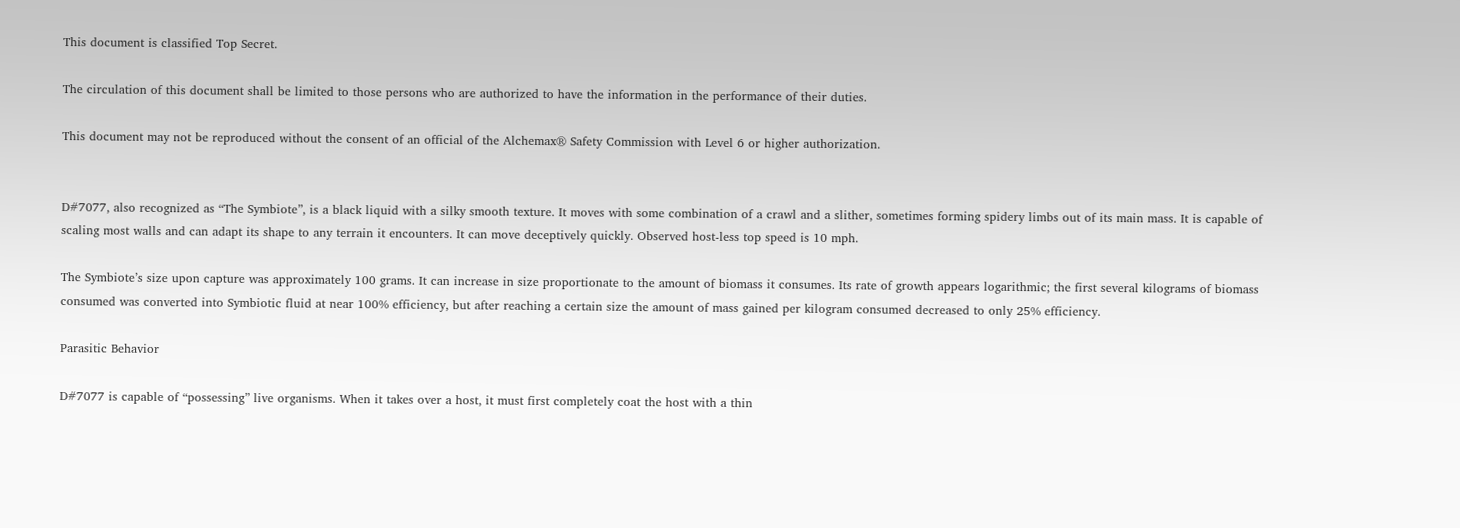This document is classified Top Secret.

The circulation of this document shall be limited to those persons who are authorized to have the information in the performance of their duties.

This document may not be reproduced without the consent of an official of the Alchemax® Safety Commission with Level 6 or higher authorization.


D#7077, also recognized as “The Symbiote”, is a black liquid with a silky smooth texture. It moves with some combination of a crawl and a slither, sometimes forming spidery limbs out of its main mass. It is capable of scaling most walls and can adapt its shape to any terrain it encounters. It can move deceptively quickly. Observed host-less top speed is 10 mph.

The Symbiote’s size upon capture was approximately 100 grams. It can increase in size proportionate to the amount of biomass it consumes. Its rate of growth appears logarithmic; the first several kilograms of biomass consumed was converted into Symbiotic fluid at near 100% efficiency, but after reaching a certain size the amount of mass gained per kilogram consumed decreased to only 25% efficiency.

Parasitic Behavior

D#7077 is capable of “possessing” live organisms. When it takes over a host, it must first completely coat the host with a thin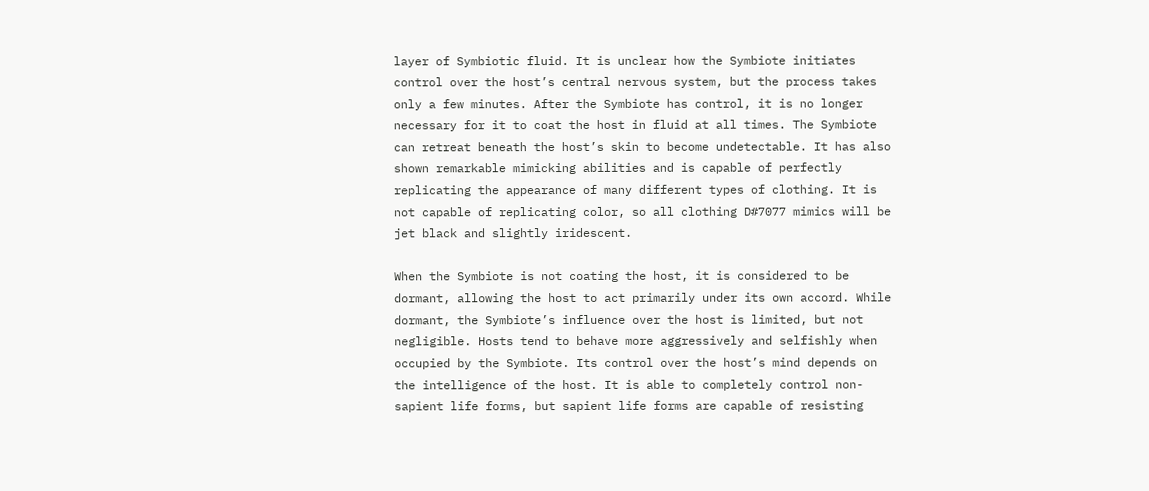layer of Symbiotic fluid. It is unclear how the Symbiote initiates control over the host’s central nervous system, but the process takes only a few minutes. After the Symbiote has control, it is no longer necessary for it to coat the host in fluid at all times. The Symbiote can retreat beneath the host’s skin to become undetectable. It has also shown remarkable mimicking abilities and is capable of perfectly replicating the appearance of many different types of clothing. It is not capable of replicating color, so all clothing D#7077 mimics will be jet black and slightly iridescent.

When the Symbiote is not coating the host, it is considered to be dormant, allowing the host to act primarily under its own accord. While dormant, the Symbiote’s influence over the host is limited, but not negligible. Hosts tend to behave more aggressively and selfishly when occupied by the Symbiote. Its control over the host’s mind depends on the intelligence of the host. It is able to completely control non-sapient life forms, but sapient life forms are capable of resisting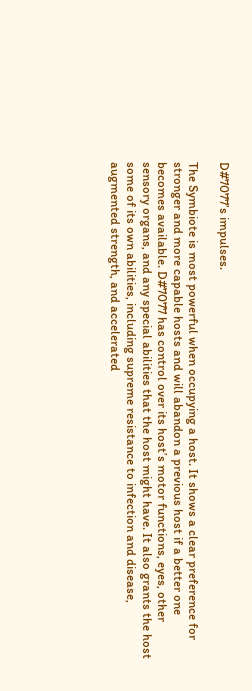D#7077’s impulses.

The Symbiote is most powerful when occupying a host. It shows a clear preference for stronger and more capable hosts and will abandon a previous host if a better one becomes available. D#7077 has control over its host’s motor functions, eyes, other sensory organs, and any special abilities that the host might have. It also grants the host some of its own abilities, including supreme resistance to infection and disease, augmented strength, and accelerated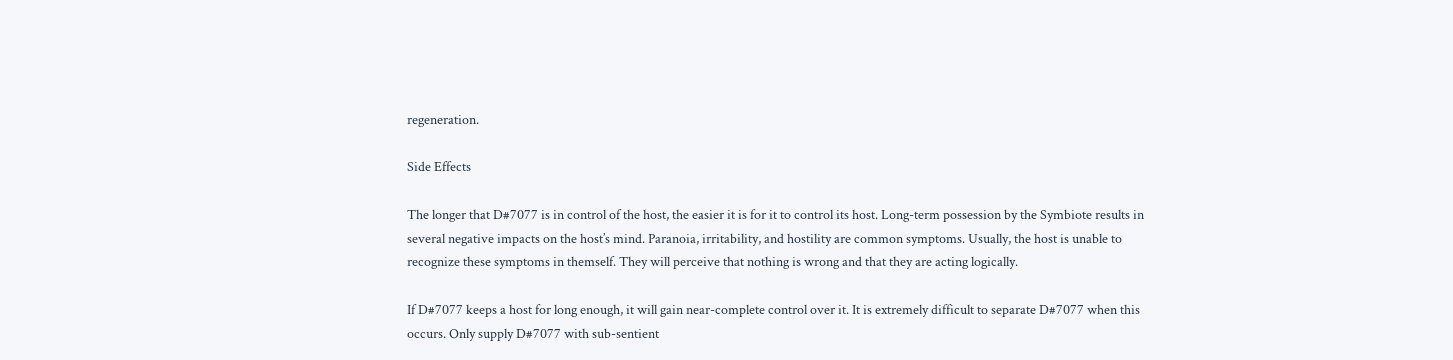regeneration.

Side Effects

The longer that D#7077 is in control of the host, the easier it is for it to control its host. Long-term possession by the Symbiote results in several negative impacts on the host’s mind. Paranoia, irritability, and hostility are common symptoms. Usually, the host is unable to recognize these symptoms in themself. They will perceive that nothing is wrong and that they are acting logically.

If D#7077 keeps a host for long enough, it will gain near-complete control over it. It is extremely difficult to separate D#7077 when this occurs. Only supply D#7077 with sub-sentient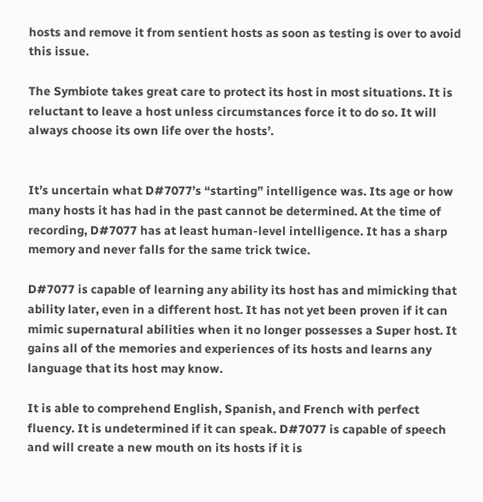hosts and remove it from sentient hosts as soon as testing is over to avoid this issue.

The Symbiote takes great care to protect its host in most situations. It is reluctant to leave a host unless circumstances force it to do so. It will always choose its own life over the hosts’.


It’s uncertain what D#7077’s “starting” intelligence was. Its age or how many hosts it has had in the past cannot be determined. At the time of recording, D#7077 has at least human-level intelligence. It has a sharp memory and never falls for the same trick twice.

D#7077 is capable of learning any ability its host has and mimicking that ability later, even in a different host. It has not yet been proven if it can mimic supernatural abilities when it no longer possesses a Super host. It gains all of the memories and experiences of its hosts and learns any language that its host may know.

It is able to comprehend English, Spanish, and French with perfect fluency. It is undetermined if it can speak. D#7077 is capable of speech and will create a new mouth on its hosts if it is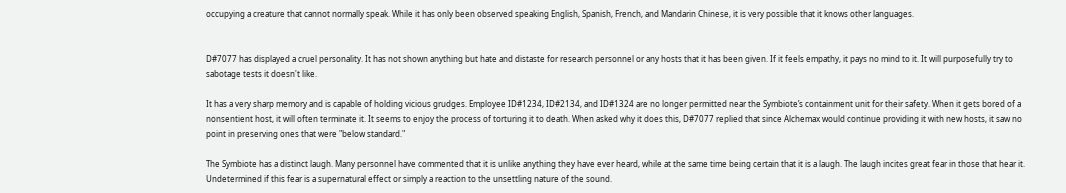occupying a creature that cannot normally speak. While it has only been observed speaking English, Spanish, French, and Mandarin Chinese, it is very possible that it knows other languages.


D#7077 has displayed a cruel personality. It has not shown anything but hate and distaste for research personnel or any hosts that it has been given. If it feels empathy, it pays no mind to it. It will purposefully try to sabotage tests it doesn't like.

It has a very sharp memory and is capable of holding vicious grudges. Employee ID#1234, ID#2134, and ID#1324 are no longer permitted near the Symbiote’s containment unit for their safety. When it gets bored of a nonsentient host, it will often terminate it. It seems to enjoy the process of torturing it to death. When asked why it does this, D#7077 replied that since Alchemax would continue providing it with new hosts, it saw no point in preserving ones that were "below standard."

The Symbiote has a distinct laugh. Many personnel have commented that it is unlike anything they have ever heard, while at the same time being certain that it is a laugh. The laugh incites great fear in those that hear it. Undetermined if this fear is a supernatural effect or simply a reaction to the unsettling nature of the sound.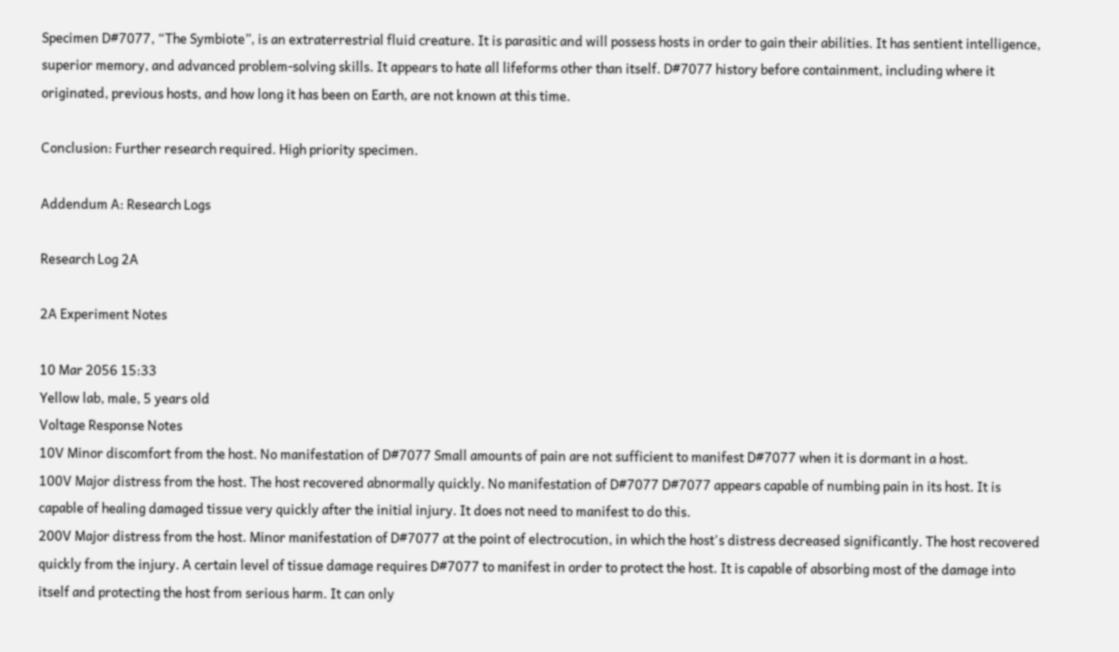Specimen D#7077, “The Symbiote”, is an extraterrestrial fluid creature. It is parasitic and will possess hosts in order to gain their abilities. It has sentient intelligence, superior memory, and advanced problem-solving skills. It appears to hate all lifeforms other than itself. D#7077 history before containment, including where it originated, previous hosts, and how long it has been on Earth, are not known at this time.

Conclusion: Further research required. High priority specimen.

Addendum A: Research Logs

Research Log 2A

2A Experiment Notes

10 Mar 2056 15:33
Yellow lab, male, 5 years old
Voltage Response Notes
10V Minor discomfort from the host. No manifestation of D#7077 Small amounts of pain are not sufficient to manifest D#7077 when it is dormant in a host.
100V Major distress from the host. The host recovered abnormally quickly. No manifestation of D#7077 D#7077 appears capable of numbing pain in its host. It is capable of healing damaged tissue very quickly after the initial injury. It does not need to manifest to do this.
200V Major distress from the host. Minor manifestation of D#7077 at the point of electrocution, in which the host's distress decreased significantly. The host recovered quickly from the injury. A certain level of tissue damage requires D#7077 to manifest in order to protect the host. It is capable of absorbing most of the damage into itself and protecting the host from serious harm. It can only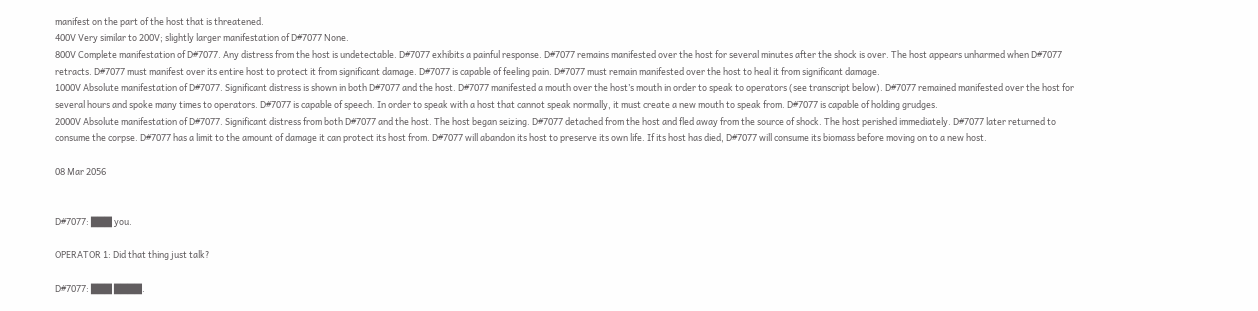manifest on the part of the host that is threatened.
400V Very similar to 200V; slightly larger manifestation of D#7077 None.
800V Complete manifestation of D#7077. Any distress from the host is undetectable. D#7077 exhibits a painful response. D#7077 remains manifested over the host for several minutes after the shock is over. The host appears unharmed when D#7077 retracts. D#7077 must manifest over its entire host to protect it from significant damage. D#7077 is capable of feeling pain. D#7077 must remain manifested over the host to heal it from significant damage.
1000V Absolute manifestation of D#7077. Significant distress is shown in both D#7077 and the host. D#7077 manifested a mouth over the host’s mouth in order to speak to operators (see transcript below). D#7077 remained manifested over the host for several hours and spoke many times to operators. D#7077 is capable of speech. In order to speak with a host that cannot speak normally, it must create a new mouth to speak from. D#7077 is capable of holding grudges.
2000V Absolute manifestation of D#7077. Significant distress from both D#7077 and the host. The host began seizing. D#7077 detached from the host and fled away from the source of shock. The host perished immediately. D#7077 later returned to consume the corpse. D#7077 has a limit to the amount of damage it can protect its host from. D#7077 will abandon its host to preserve its own life. If its host has died, D#7077 will consume its biomass before moving on to a new host.

08 Mar 2056


D#7077: ███ you.

OPERATOR 1: Did that thing just talk?

D#7077: ███ ████.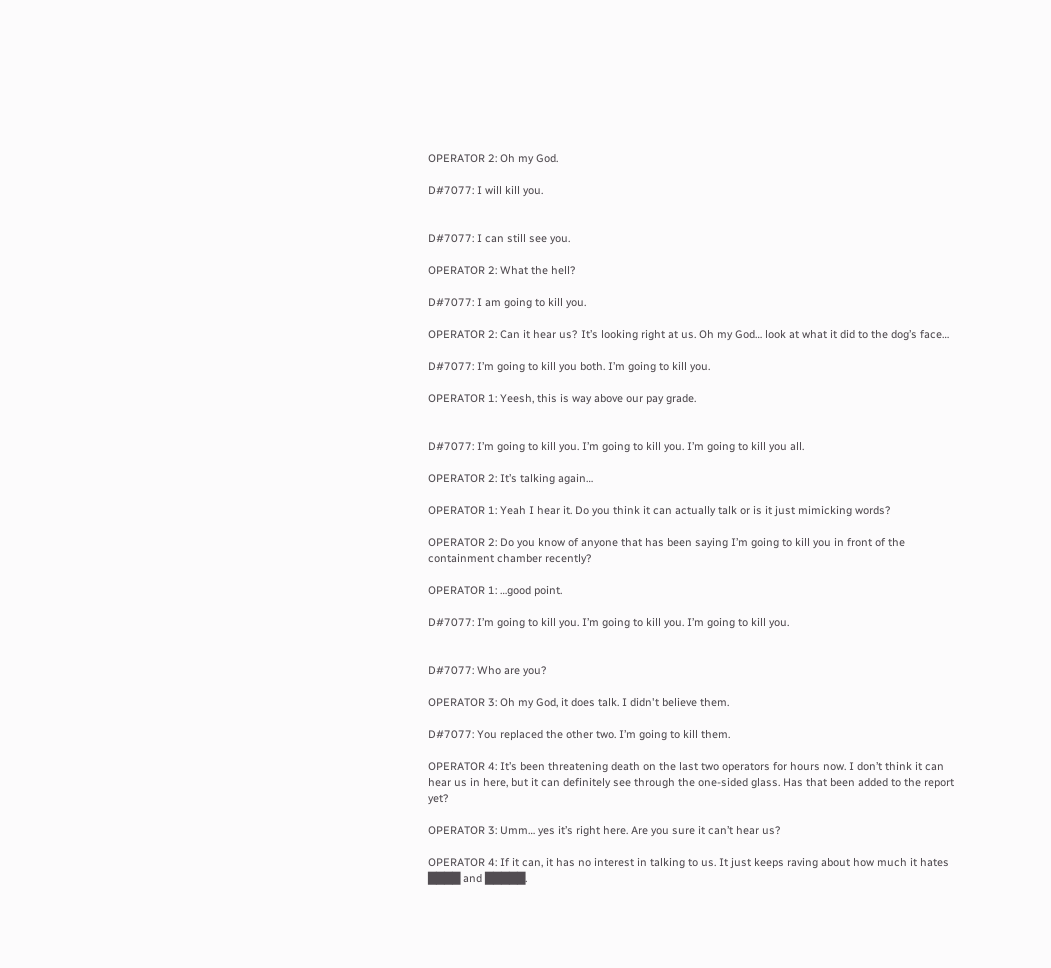OPERATOR 2: Oh my God.

D#7077: I will kill you.


D#7077: I can still see you.

OPERATOR 2: What the hell?

D#7077: I am going to kill you.

OPERATOR 2: Can it hear us? It’s looking right at us. Oh my God… look at what it did to the dog’s face…

D#7077: I’m going to kill you both. I’m going to kill you.

OPERATOR 1: Yeesh, this is way above our pay grade.


D#7077: I’m going to kill you. I’m going to kill you. I’m going to kill you all.

OPERATOR 2: It’s talking again…

OPERATOR 1: Yeah I hear it. Do you think it can actually talk or is it just mimicking words?

OPERATOR 2: Do you know of anyone that has been saying I’m going to kill you in front of the containment chamber recently?

OPERATOR 1: …good point.

D#7077: I’m going to kill you. I’m going to kill you. I’m going to kill you.


D#7077: Who are you?

OPERATOR 3: Oh my God, it does talk. I didn't believe them.

D#7077: You replaced the other two. I’m going to kill them.

OPERATOR 4: It’s been threatening death on the last two operators for hours now. I don’t think it can hear us in here, but it can definitely see through the one-sided glass. Has that been added to the report yet?

OPERATOR 3: Umm… yes it’s right here. Are you sure it can’t hear us?

OPERATOR 4: If it can, it has no interest in talking to us. It just keeps raving about how much it hates ████ and █████.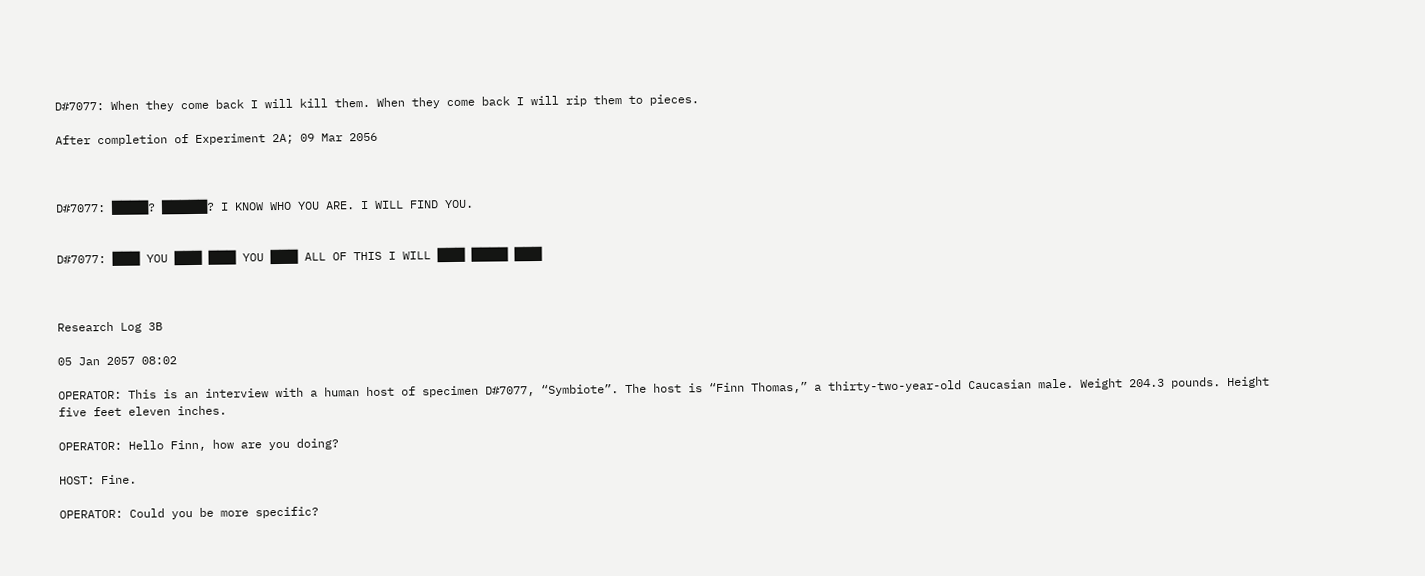D#7077: When they come back I will kill them. When they come back I will rip them to pieces.

After completion of Experiment 2A; 09 Mar 2056



D#7077: ████? █████? I KNOW WHO YOU ARE. I WILL FIND YOU.


D#7077: ███ YOU ███ ███ YOU ███ ALL OF THIS I WILL ███ ████ ███



Research Log 3B

05 Jan 2057 08:02

OPERATOR: This is an interview with a human host of specimen D#7077, “Symbiote”. The host is “Finn Thomas,” a thirty-two-year-old Caucasian male. Weight 204.3 pounds. Height five feet eleven inches.

OPERATOR: Hello Finn, how are you doing?

HOST: Fine.

OPERATOR: Could you be more specific?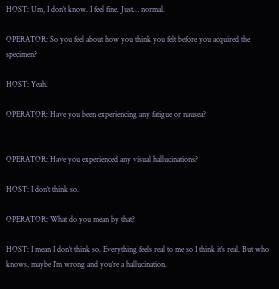HOST: Um, I don’t know. I feel fine. Just… normal.

OPERATOR: So you feel about how you think you felt before you acquired the specimen?

HOST: Yeah.

OPERATOR: Have you been experiencing any fatigue or nausea?


OPERATOR: Have you experienced any visual hallucinations?

HOST: I don’t think so.

OPERATOR: What do you mean by that?

HOST: I mean I don’t think so. Everything feels real to me so I think it’s real. But who knows, maybe I’m wrong and you’re a hallucination.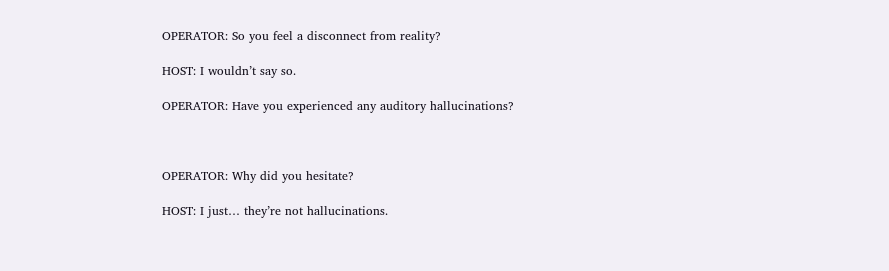OPERATOR: So you feel a disconnect from reality?

HOST: I wouldn’t say so.

OPERATOR: Have you experienced any auditory hallucinations?



OPERATOR: Why did you hesitate?

HOST: I just… they’re not hallucinations.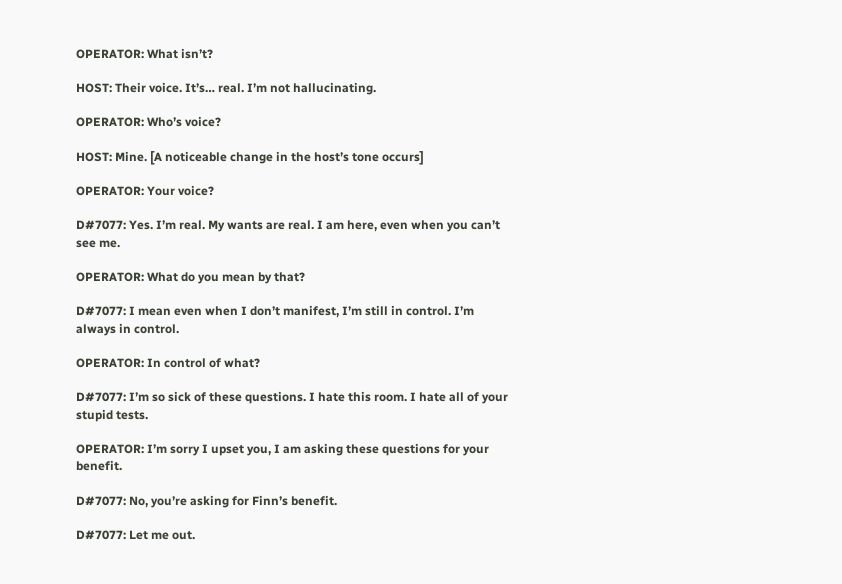OPERATOR: What isn’t?

HOST: Their voice. It’s… real. I’m not hallucinating.

OPERATOR: Who’s voice?

HOST: Mine. [A noticeable change in the host’s tone occurs]

OPERATOR: Your voice?

D#7077: Yes. I’m real. My wants are real. I am here, even when you can’t see me.

OPERATOR: What do you mean by that?

D#7077: I mean even when I don’t manifest, I’m still in control. I’m always in control.

OPERATOR: In control of what?

D#7077: I’m so sick of these questions. I hate this room. I hate all of your stupid tests.

OPERATOR: I’m sorry I upset you, I am asking these questions for your benefit.

D#7077: No, you’re asking for Finn’s benefit.

D#7077: Let me out.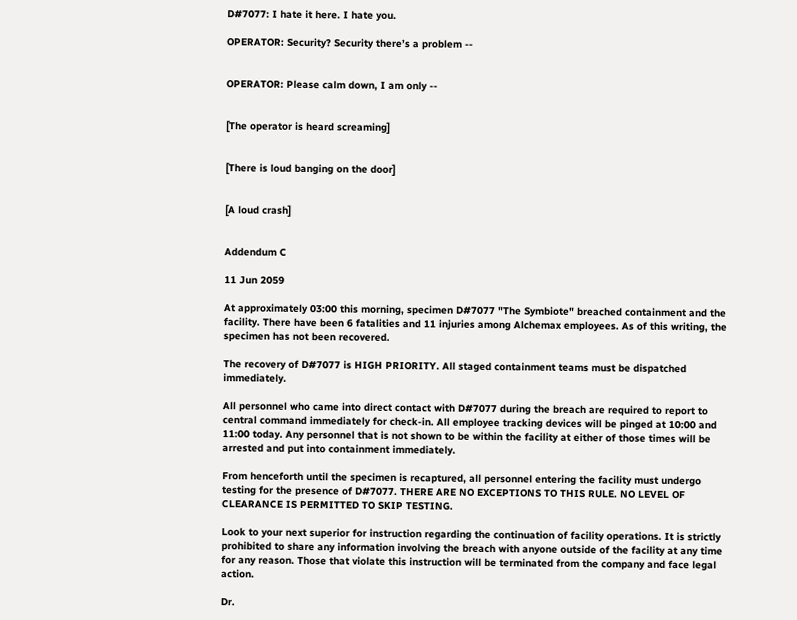D#7077: I hate it here. I hate you.

OPERATOR: Security? Security there’s a problem --


OPERATOR: Please calm down, I am only --


[The operator is heard screaming]


[There is loud banging on the door]


[A loud crash]


Addendum C

11 Jun 2059

At approximately 03:00 this morning, specimen D#7077 "The Symbiote" breached containment and the facility. There have been 6 fatalities and 11 injuries among Alchemax employees. As of this writing, the specimen has not been recovered.

The recovery of D#7077 is HIGH PRIORITY. All staged containment teams must be dispatched immediately.

All personnel who came into direct contact with D#7077 during the breach are required to report to central command immediately for check-in. All employee tracking devices will be pinged at 10:00 and 11:00 today. Any personnel that is not shown to be within the facility at either of those times will be arrested and put into containment immediately.

From henceforth until the specimen is recaptured, all personnel entering the facility must undergo testing for the presence of D#7077. THERE ARE NO EXCEPTIONS TO THIS RULE. NO LEVEL OF CLEARANCE IS PERMITTED TO SKIP TESTING.

Look to your next superior for instruction regarding the continuation of facility operations. It is strictly prohibited to share any information involving the breach with anyone outside of the facility at any time for any reason. Those that violate this instruction will be terminated from the company and face legal action.

Dr.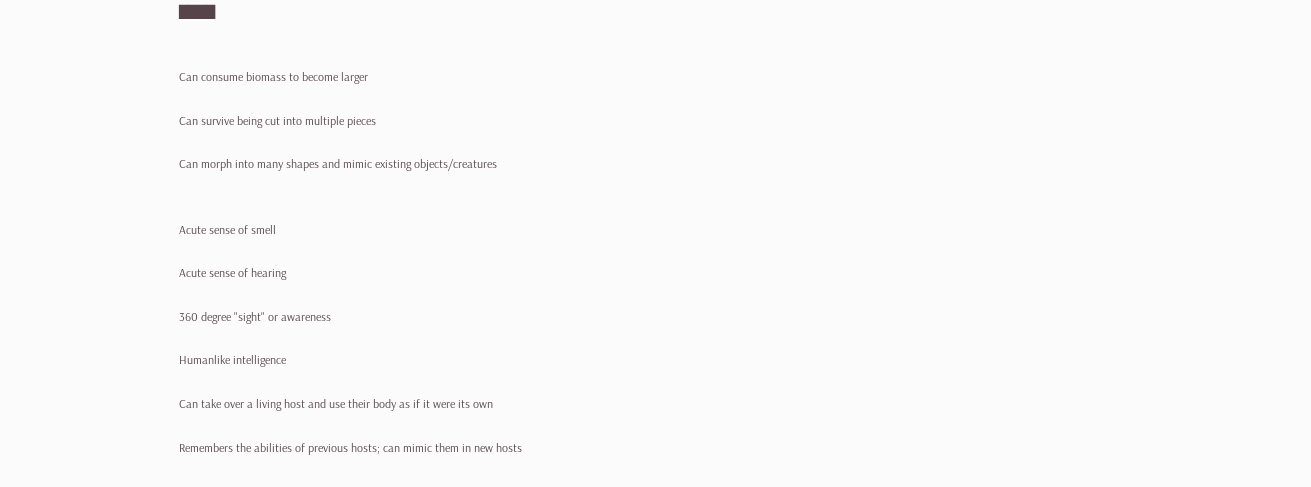████


Can consume biomass to become larger

Can survive being cut into multiple pieces

Can morph into many shapes and mimic existing objects/creatures


Acute sense of smell

Acute sense of hearing

360 degree "sight" or awareness

Humanlike intelligence

Can take over a living host and use their body as if it were its own

Remembers the abilities of previous hosts; can mimic them in new hosts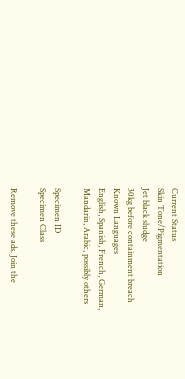Current Status
Skin Tone/Pigmentation
Jet black sludge
30kg before containment breach
Known Languages
English, Spanish, French, German, Mandarin, Arabic, possibly others

Specimen ID
Specimen Class

Remove these ads. Join the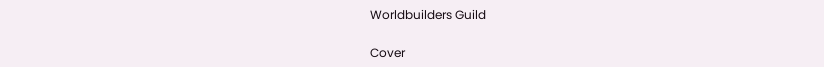Worldbuilders Guild

Cover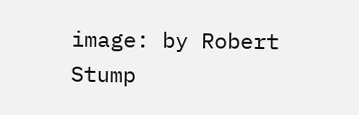image: by Robert Stump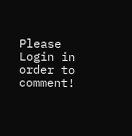Please Login in order to comment!